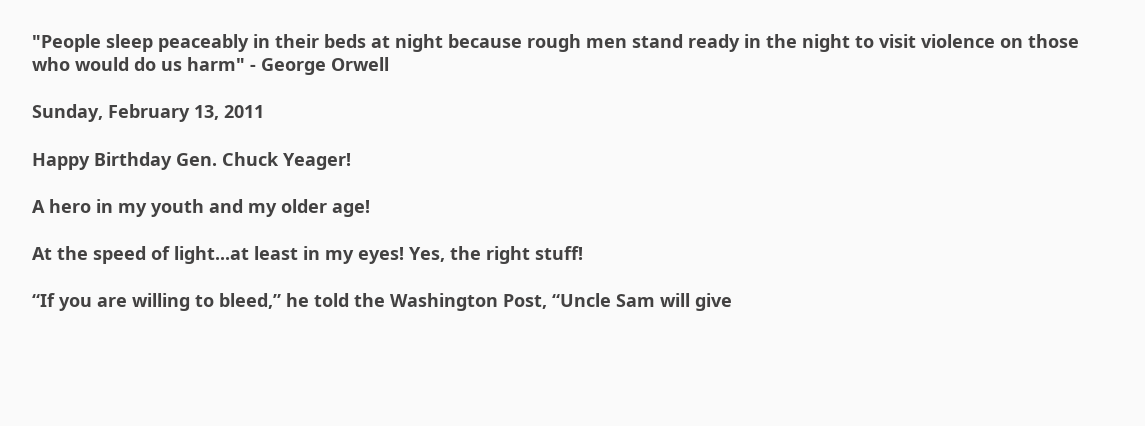"People sleep peaceably in their beds at night because rough men stand ready in the night to visit violence on those who would do us harm" - George Orwell

Sunday, February 13, 2011

Happy Birthday Gen. Chuck Yeager!

A hero in my youth and my older age!

At the speed of light...at least in my eyes! Yes, the right stuff!

“If you are willing to bleed,” he told the Washington Post, “Uncle Sam will give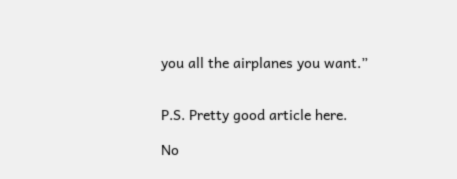you all the airplanes you want.”


P.S. Pretty good article here.

No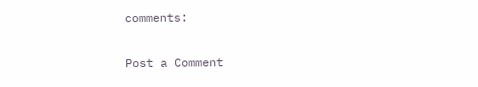comments:

Post a Comment